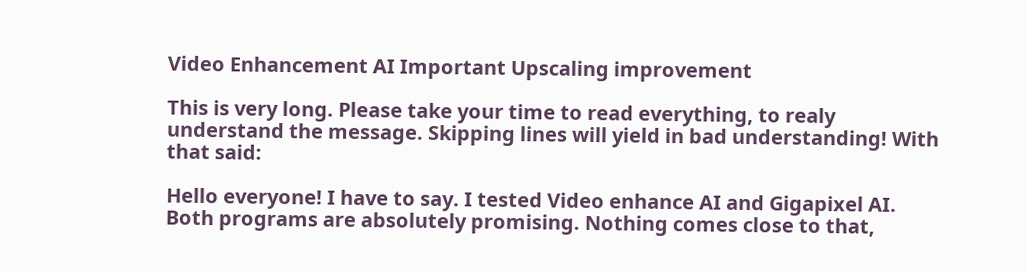Video Enhancement AI Important Upscaling improvement

This is very long. Please take your time to read everything, to realy understand the message. Skipping lines will yield in bad understanding! With that said:

Hello everyone! I have to say. I tested Video enhance AI and Gigapixel AI. Both programs are absolutely promising. Nothing comes close to that,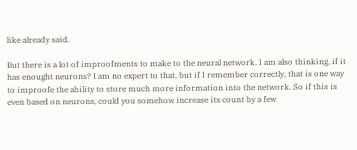like already said.

But there is a lot of improofments to make to the neural network. I am also thinking, if it has enought neurons? I am no expert to that, but if I remember correctly, that is one way to improofe the ability to store much more information into the network. So if this is even based on neurons, could you somehow increase its count by a few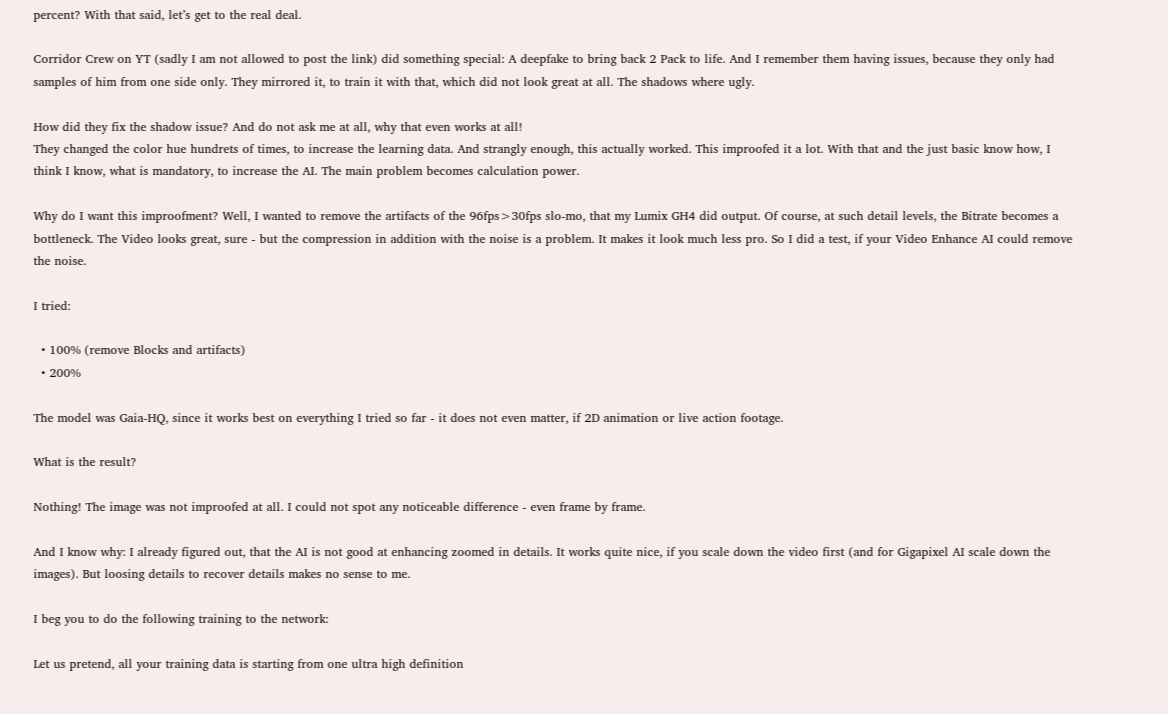percent? With that said, let’s get to the real deal.

Corridor Crew on YT (sadly I am not allowed to post the link) did something special: A deepfake to bring back 2 Pack to life. And I remember them having issues, because they only had samples of him from one side only. They mirrored it, to train it with that, which did not look great at all. The shadows where ugly.

How did they fix the shadow issue? And do not ask me at all, why that even works at all!
They changed the color hue hundrets of times, to increase the learning data. And strangly enough, this actually worked. This improofed it a lot. With that and the just basic know how, I think I know, what is mandatory, to increase the AI. The main problem becomes calculation power.

Why do I want this improofment? Well, I wanted to remove the artifacts of the 96fps>30fps slo-mo, that my Lumix GH4 did output. Of course, at such detail levels, the Bitrate becomes a bottleneck. The Video looks great, sure - but the compression in addition with the noise is a problem. It makes it look much less pro. So I did a test, if your Video Enhance AI could remove the noise.

I tried:

  • 100% (remove Blocks and artifacts)
  • 200%

The model was Gaia-HQ, since it works best on everything I tried so far - it does not even matter, if 2D animation or live action footage.

What is the result?

Nothing! The image was not improofed at all. I could not spot any noticeable difference - even frame by frame.

And I know why: I already figured out, that the AI is not good at enhancing zoomed in details. It works quite nice, if you scale down the video first (and for Gigapixel AI scale down the images). But loosing details to recover details makes no sense to me.

I beg you to do the following training to the network:

Let us pretend, all your training data is starting from one ultra high definition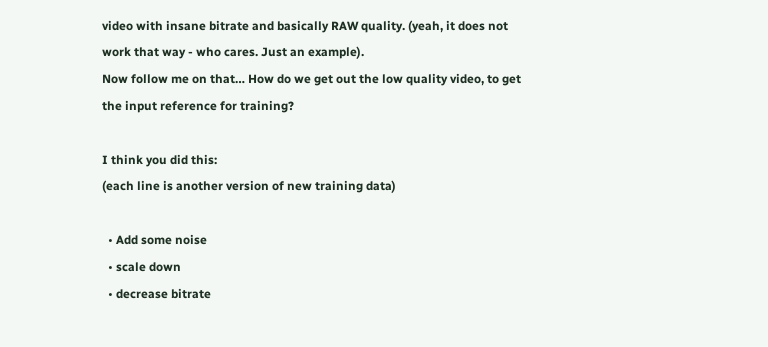video with insane bitrate and basically RAW quality. (yeah, it does not work that way - who cares. Just an example).
Now follow me on that… How do we get out the low quality video, to get the input reference for training?

I think you did this:
(each line is another version of new training data)

  • Add some noise
  • scale down
  • decrease bitrate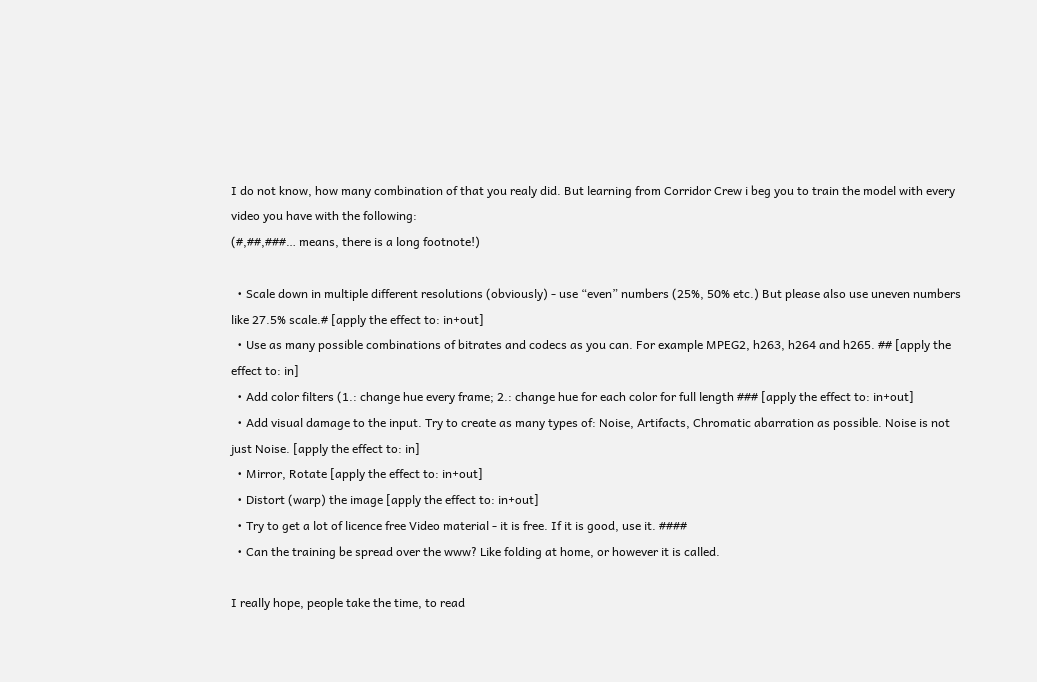I do not know, how many combination of that you realy did. But learning from Corridor Crew i beg you to train the model with every video you have with the following:
(#,##,###… means, there is a long footnote!)

  • Scale down in multiple different resolutions (obviously) - use “even” numbers (25%, 50% etc.) But please also use uneven numbers like 27.5% scale.# [apply the effect to: in+out]
  • Use as many possible combinations of bitrates and codecs as you can. For example MPEG2, h263, h264 and h265. ## [apply the effect to: in]
  • Add color filters (1.: change hue every frame; 2.: change hue for each color for full length ### [apply the effect to: in+out]
  • Add visual damage to the input. Try to create as many types of: Noise, Artifacts, Chromatic abarration as possible. Noise is not just Noise. [apply the effect to: in]
  • Mirror, Rotate [apply the effect to: in+out]
  • Distort (warp) the image [apply the effect to: in+out]
  • Try to get a lot of licence free Video material - it is free. If it is good, use it. ####
  • Can the training be spread over the www? Like folding at home, or however it is called.

I really hope, people take the time, to read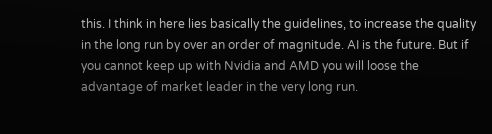this. I think in here lies basically the guidelines, to increase the quality in the long run by over an order of magnitude. AI is the future. But if you cannot keep up with Nvidia and AMD you will loose the advantage of market leader in the very long run.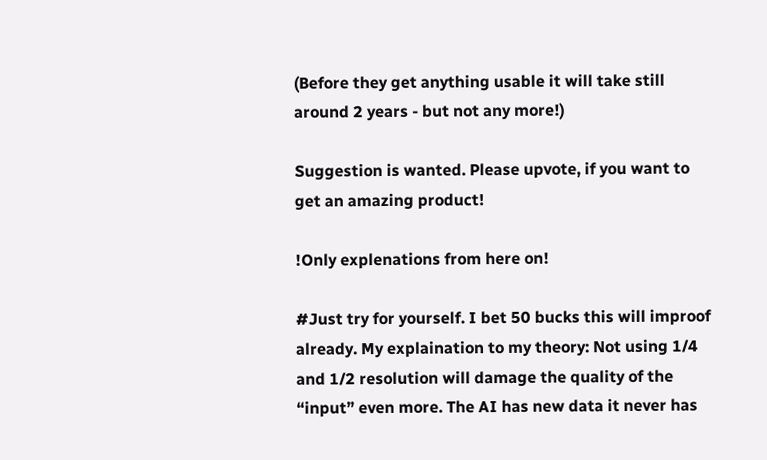(Before they get anything usable it will take still around 2 years - but not any more!)

Suggestion is wanted. Please upvote, if you want to get an amazing product!

!Only explenations from here on!

#Just try for yourself. I bet 50 bucks this will improof already. My explaination to my theory: Not using 1/4 and 1/2 resolution will damage the quality of the “input” even more. The AI has new data it never has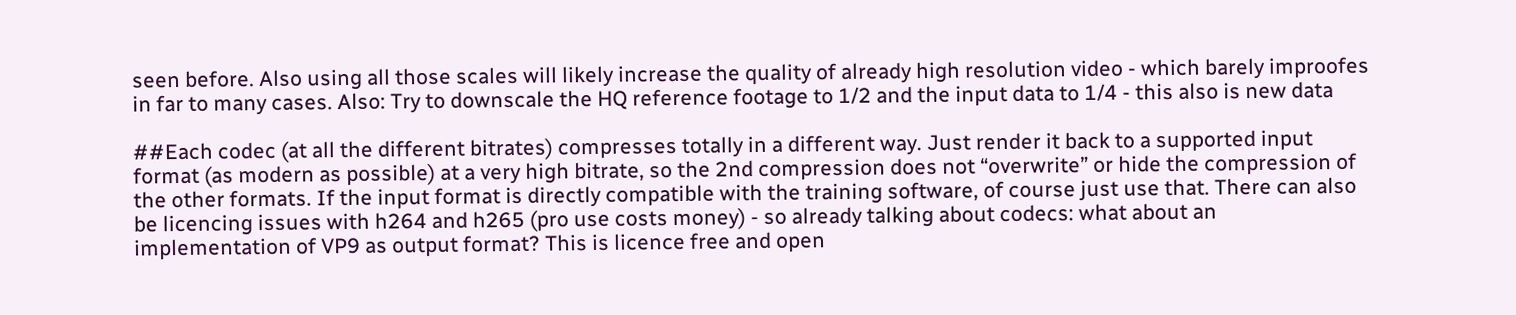seen before. Also using all those scales will likely increase the quality of already high resolution video - which barely improofes in far to many cases. Also: Try to downscale the HQ reference footage to 1/2 and the input data to 1/4 - this also is new data

##Each codec (at all the different bitrates) compresses totally in a different way. Just render it back to a supported input format (as modern as possible) at a very high bitrate, so the 2nd compression does not “overwrite” or hide the compression of the other formats. If the input format is directly compatible with the training software, of course just use that. There can also be licencing issues with h264 and h265 (pro use costs money) - so already talking about codecs: what about an implementation of VP9 as output format? This is licence free and open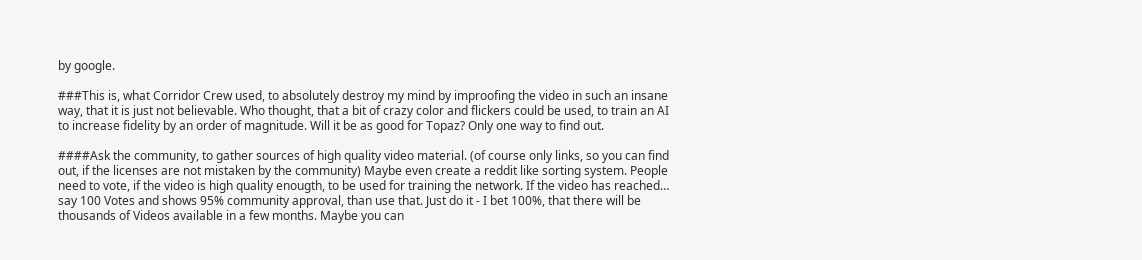by google.

###This is, what Corridor Crew used, to absolutely destroy my mind by improofing the video in such an insane way, that it is just not believable. Who thought, that a bit of crazy color and flickers could be used, to train an AI to increase fidelity by an order of magnitude. Will it be as good for Topaz? Only one way to find out.

####Ask the community, to gather sources of high quality video material. (of course only links, so you can find out, if the licenses are not mistaken by the community) Maybe even create a reddit like sorting system. People need to vote, if the video is high quality enougth, to be used for training the network. If the video has reached… say 100 Votes and shows 95% community approval, than use that. Just do it - I bet 100%, that there will be thousands of Videos available in a few months. Maybe you can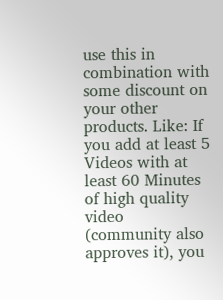use this in combination with some discount on your other products. Like: If you add at least 5 Videos with at least 60 Minutes of high quality video (community also approves it), you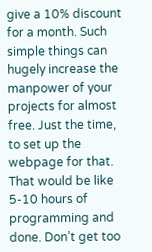give a 10% discount for a month. Such simple things can hugely increase the manpower of your projects for almost free. Just the time, to set up the webpage for that. That would be like 5-10 hours of programming and done. Don’t get too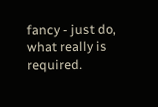fancy - just do, what really is required.